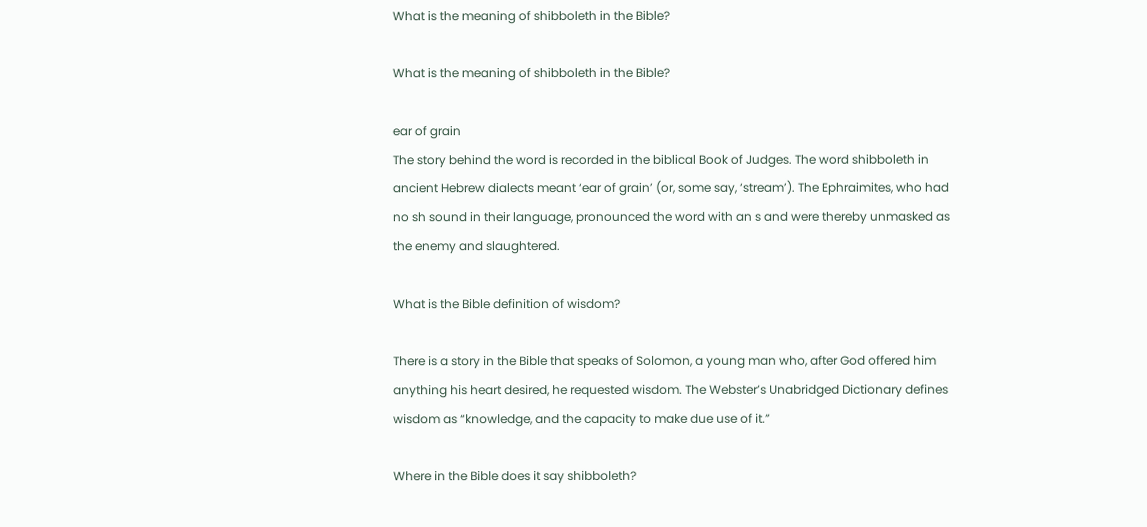What is the meaning of shibboleth in the Bible?

What is the meaning of shibboleth in the Bible?

ear of grain
The story behind the word is recorded in the biblical Book of Judges. The word shibboleth in ancient Hebrew dialects meant ‘ear of grain’ (or, some say, ‘stream’). The Ephraimites, who had no sh sound in their language, pronounced the word with an s and were thereby unmasked as the enemy and slaughtered.

What is the Bible definition of wisdom?

There is a story in the Bible that speaks of Solomon, a young man who, after God offered him anything his heart desired, he requested wisdom. The Webster’s Unabridged Dictionary defines wisdom as “knowledge, and the capacity to make due use of it.”

Where in the Bible does it say shibboleth?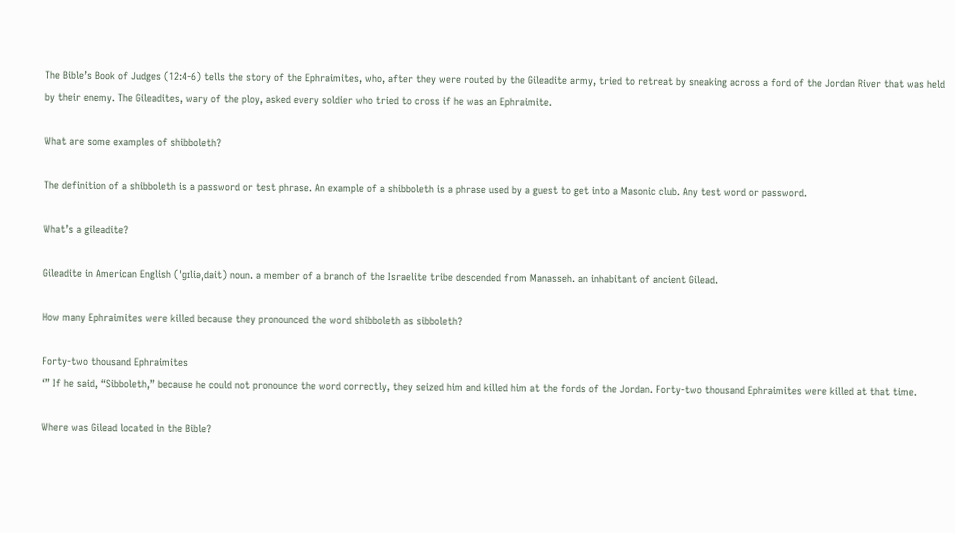The Bible’s Book of Judges (12:4-6) tells the story of the Ephraimites, who, after they were routed by the Gileadite army, tried to retreat by sneaking across a ford of the Jordan River that was held by their enemy. The Gileadites, wary of the ploy, asked every soldier who tried to cross if he was an Ephraimite.

What are some examples of shibboleth?

The definition of a shibboleth is a password or test phrase. An example of a shibboleth is a phrase used by a guest to get into a Masonic club. Any test word or password.

What’s a gileadite?

Gileadite in American English (ˈɡɪliəˌdait) noun. a member of a branch of the Israelite tribe descended from Manasseh. an inhabitant of ancient Gilead.

How many Ephraimites were killed because they pronounced the word shibboleth as sibboleth?

Forty-two thousand Ephraimites
‘” If he said, “Sibboleth,” because he could not pronounce the word correctly, they seized him and killed him at the fords of the Jordan. Forty-two thousand Ephraimites were killed at that time.

Where was Gilead located in the Bible?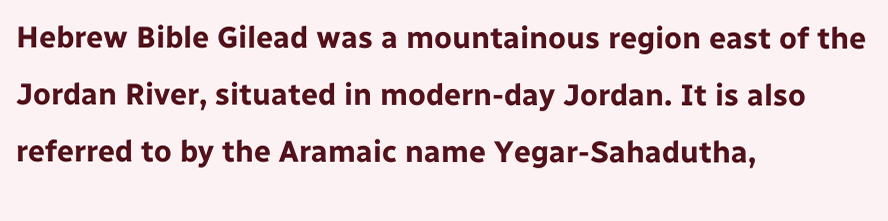Hebrew Bible Gilead was a mountainous region east of the Jordan River, situated in modern-day Jordan. It is also referred to by the Aramaic name Yegar-Sahadutha,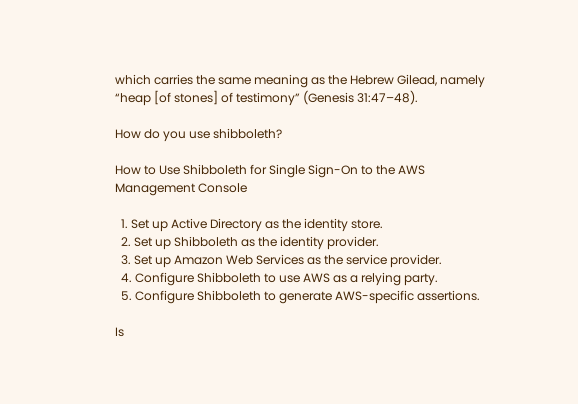which carries the same meaning as the Hebrew Gilead, namely “heap [of stones] of testimony” (Genesis 31:47–48).

How do you use shibboleth?

How to Use Shibboleth for Single Sign-On to the AWS Management Console

  1. Set up Active Directory as the identity store.
  2. Set up Shibboleth as the identity provider.
  3. Set up Amazon Web Services as the service provider.
  4. Configure Shibboleth to use AWS as a relying party.
  5. Configure Shibboleth to generate AWS-specific assertions.

Is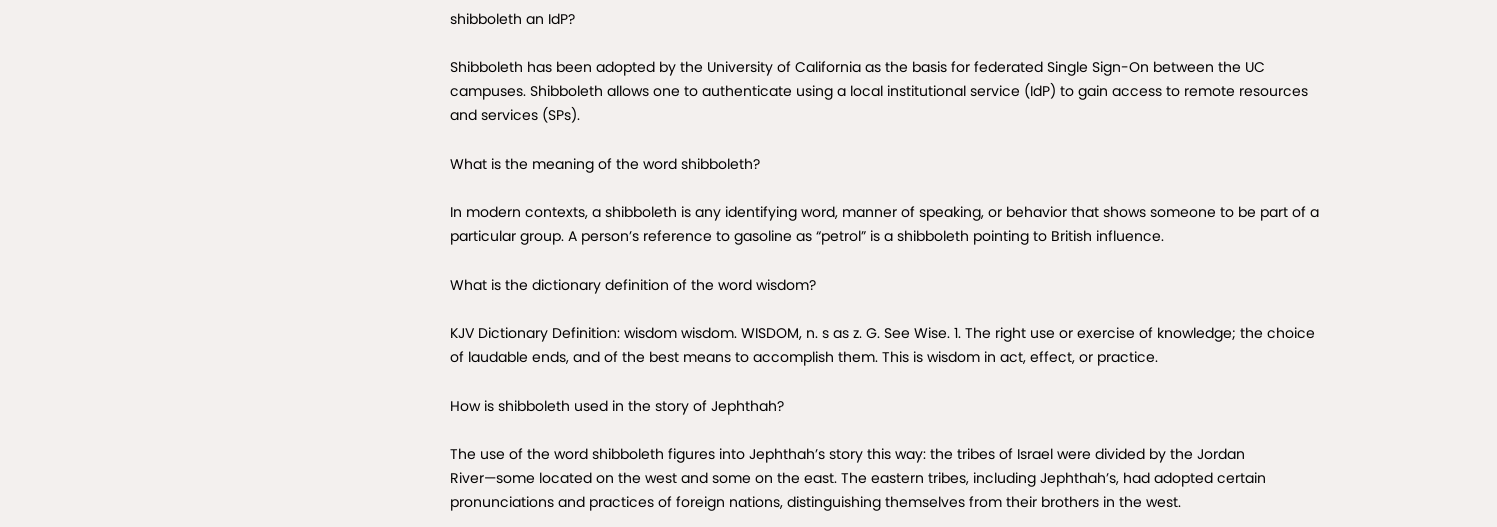shibboleth an IdP?

Shibboleth has been adopted by the University of California as the basis for federated Single Sign-On between the UC campuses. Shibboleth allows one to authenticate using a local institutional service (IdP) to gain access to remote resources and services (SPs).

What is the meaning of the word shibboleth?

In modern contexts, a shibboleth is any identifying word, manner of speaking, or behavior that shows someone to be part of a particular group. A person’s reference to gasoline as “petrol” is a shibboleth pointing to British influence.

What is the dictionary definition of the word wisdom?

KJV Dictionary Definition: wisdom wisdom. WISDOM, n. s as z. G. See Wise. 1. The right use or exercise of knowledge; the choice of laudable ends, and of the best means to accomplish them. This is wisdom in act, effect, or practice.

How is shibboleth used in the story of Jephthah?

The use of the word shibboleth figures into Jephthah’s story this way: the tribes of Israel were divided by the Jordan River—some located on the west and some on the east. The eastern tribes, including Jephthah’s, had adopted certain pronunciations and practices of foreign nations, distinguishing themselves from their brothers in the west.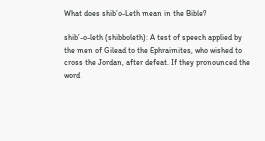What does shib’o-Leth mean in the Bible?

shib’-o-leth (shibboleth): A test of speech applied by the men of Gilead to the Ephraimites, who wished to cross the Jordan, after defeat. If they pronounced the word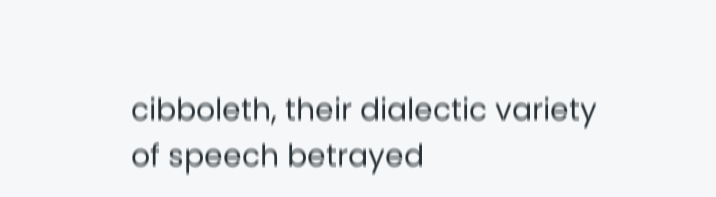cibboleth, their dialectic variety of speech betrayed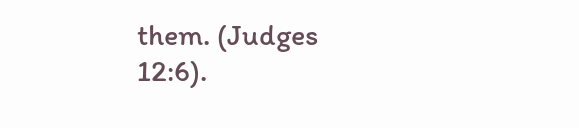them. (Judges 12:6).